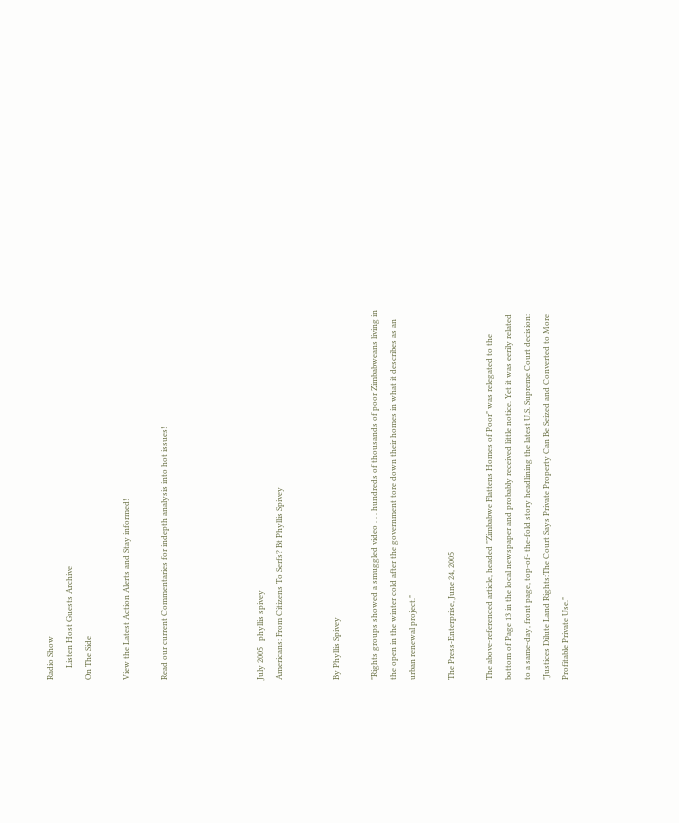Radio Show
      Listen Host Guests Archive
On The Side

View the Latest Action Alerts and Stay informed!

Read our current Commentaries for indepth analysis into hot issues!




July 2005   phyllis spivey
Americans: From Citizens To Serfs? Bt Phyllis Spivey


By Phyllis Spivey

"Rights groups showed a smuggled video . . . hundreds of thousands of poor Zimbabweans living in the open in the winter cold after the government tore down their homes in what it describes as an urban renewal project."

The Press-Enterprise, June 24, 2005

The above-referenced article, headed "Zimbabwe Flattens Homes of Poor" was relegated to the bottom of Page 13 in the local newspaper and probably received little notice. Yet it was eerily related to a same-day, front page, top-of- the-fold story headlining the latest U.S. Supreme Court decision: "Justices Dilute Land Rights:The Court Says Private Property Can Be Seized and Converted to More Profitable Private Use."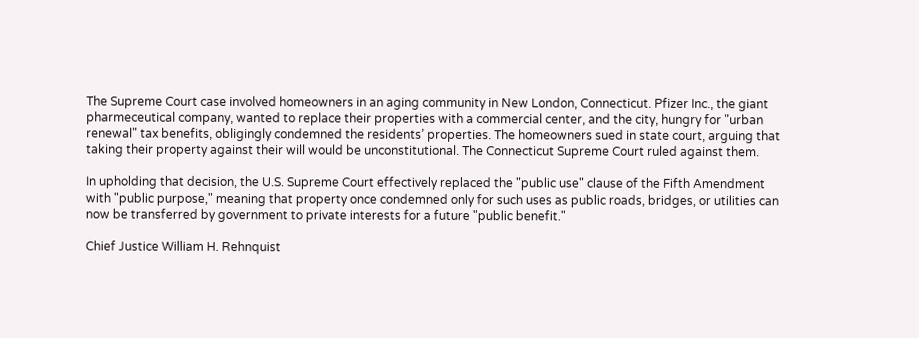The Supreme Court case involved homeowners in an aging community in New London, Connecticut. Pfizer Inc., the giant pharmeceutical company, wanted to replace their properties with a commercial center, and the city, hungry for "urban renewal" tax benefits, obligingly condemned the residents’ properties. The homeowners sued in state court, arguing that taking their property against their will would be unconstitutional. The Connecticut Supreme Court ruled against them.

In upholding that decision, the U.S. Supreme Court effectively replaced the "public use" clause of the Fifth Amendment with "public purpose," meaning that property once condemned only for such uses as public roads, bridges, or utilities can now be transferred by government to private interests for a future "public benefit."

Chief Justice William H. Rehnquist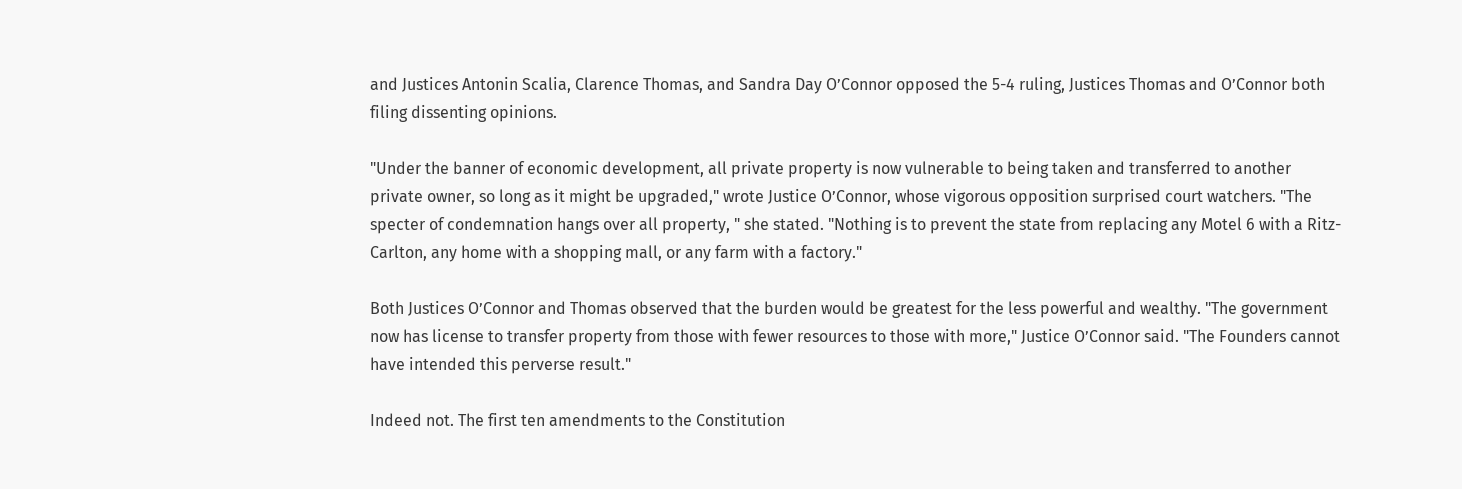and Justices Antonin Scalia, Clarence Thomas, and Sandra Day O’Connor opposed the 5-4 ruling, Justices Thomas and O’Connor both filing dissenting opinions.

"Under the banner of economic development, all private property is now vulnerable to being taken and transferred to another private owner, so long as it might be upgraded," wrote Justice O’Connor, whose vigorous opposition surprised court watchers. "The specter of condemnation hangs over all property, " she stated. "Nothing is to prevent the state from replacing any Motel 6 with a Ritz-Carlton, any home with a shopping mall, or any farm with a factory."

Both Justices O’Connor and Thomas observed that the burden would be greatest for the less powerful and wealthy. "The government now has license to transfer property from those with fewer resources to those with more," Justice O’Connor said. "The Founders cannot have intended this perverse result."

Indeed not. The first ten amendments to the Constitution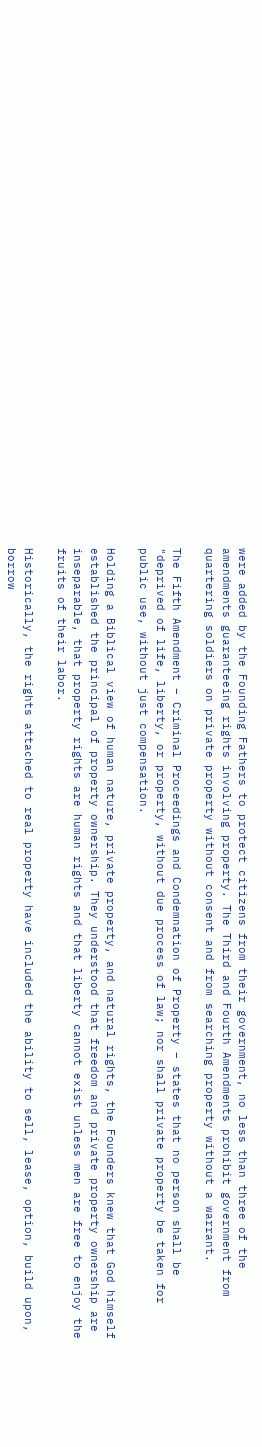were added by the Founding Fathers to protect citizens from their government, no less than three of the amendments guaranteeing rights involving property. The Third and Fourth Amendments prohibit government from quartering soldiers on private property without consent and from searching property without a warrant.

The Fifth Amendment – Criminal Proceedings and Condemnation of Property – states that no person shall be "deprived of life, liberty, or property, without due process of law; nor shall private property be taken for public use, without just compensation.

Holding a Biblical view of human nature, private property, and natural rights, the Founders knew that God himself established the principal of property ownership. They understood that freedom and private property ownership are inseparable, that property rights are human rights and that liberty cannot exist unless men are free to enjoy the fruits of their labor.

Historically, the rights attached to real property have included the ability to sell, lease, option, build upon, borrow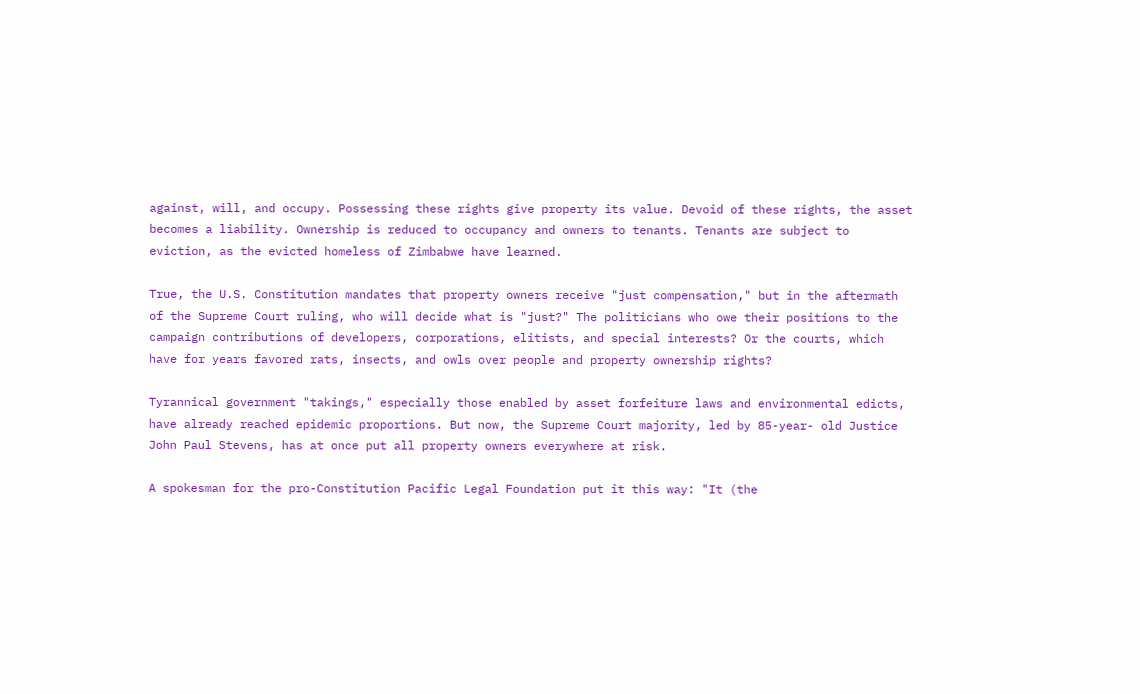against, will, and occupy. Possessing these rights give property its value. Devoid of these rights, the asset becomes a liability. Ownership is reduced to occupancy and owners to tenants. Tenants are subject to eviction, as the evicted homeless of Zimbabwe have learned.

True, the U.S. Constitution mandates that property owners receive "just compensation," but in the aftermath of the Supreme Court ruling, who will decide what is "just?" The politicians who owe their positions to the campaign contributions of developers, corporations, elitists, and special interests? Or the courts, which have for years favored rats, insects, and owls over people and property ownership rights?

Tyrannical government "takings," especially those enabled by asset forfeiture laws and environmental edicts, have already reached epidemic proportions. But now, the Supreme Court majority, led by 85-year- old Justice John Paul Stevens, has at once put all property owners everywhere at risk.

A spokesman for the pro-Constitution Pacific Legal Foundation put it this way: "It (the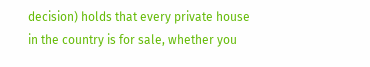decision) holds that every private house in the country is for sale, whether you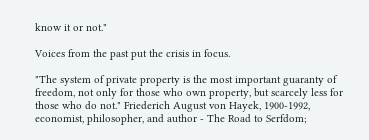know it or not."

Voices from the past put the crisis in focus.

"The system of private property is the most important guaranty of freedom, not only for those who own property, but scarcely less for those who do not." Friederich August von Hayek, 1900-1992, economist, philosopher, and author - The Road to Serfdom;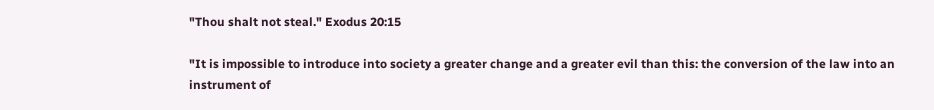"Thou shalt not steal." Exodus 20:15

"It is impossible to introduce into society a greater change and a greater evil than this: the conversion of the law into an instrument of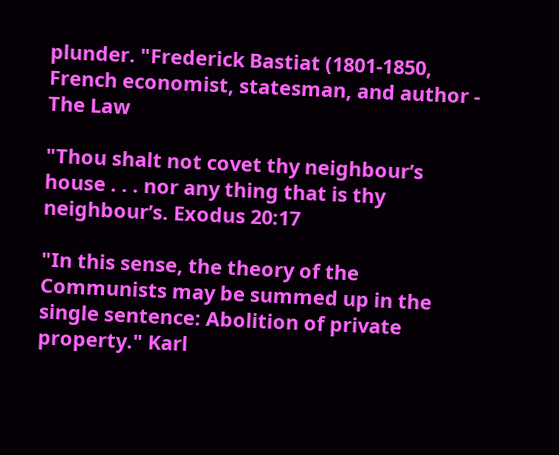plunder. "Frederick Bastiat (1801-1850, French economist, statesman, and author - The Law

"Thou shalt not covet thy neighbour’s house . . . nor any thing that is thy neighbour’s. Exodus 20:17

"In this sense, the theory of the Communists may be summed up in the single sentence: Abolition of private property." Karl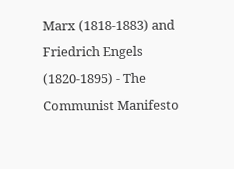Marx (1818-1883) and Friedrich Engels (1820-1895) - The Communist Manifesto